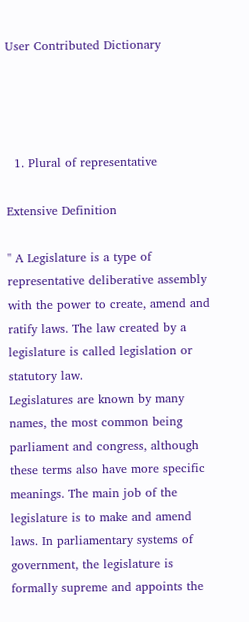User Contributed Dictionary




  1. Plural of representative

Extensive Definition

'' A Legislature is a type of representative deliberative assembly with the power to create, amend and ratify laws. The law created by a legislature is called legislation or statutory law.
Legislatures are known by many names, the most common being parliament and congress, although these terms also have more specific meanings. The main job of the legislature is to make and amend laws. In parliamentary systems of government, the legislature is formally supreme and appoints the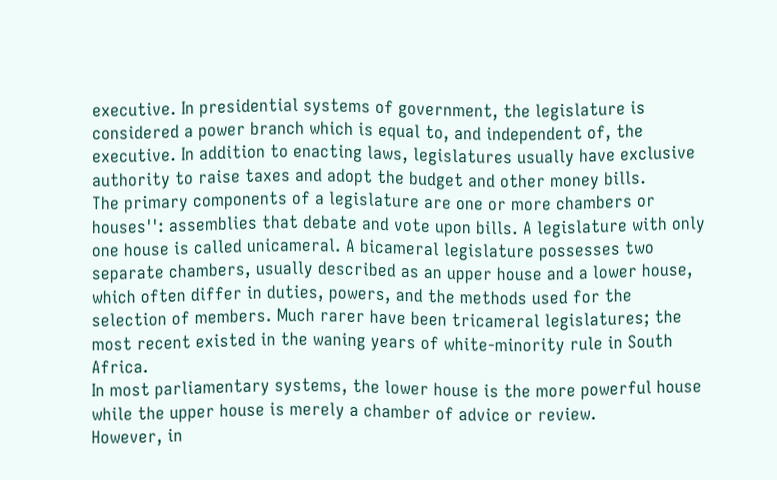executive. In presidential systems of government, the legislature is considered a power branch which is equal to, and independent of, the executive. In addition to enacting laws, legislatures usually have exclusive authority to raise taxes and adopt the budget and other money bills.
The primary components of a legislature are one or more chambers or houses'': assemblies that debate and vote upon bills. A legislature with only one house is called unicameral. A bicameral legislature possesses two separate chambers, usually described as an upper house and a lower house, which often differ in duties, powers, and the methods used for the selection of members. Much rarer have been tricameral legislatures; the most recent existed in the waning years of white-minority rule in South Africa.
In most parliamentary systems, the lower house is the more powerful house while the upper house is merely a chamber of advice or review.
However, in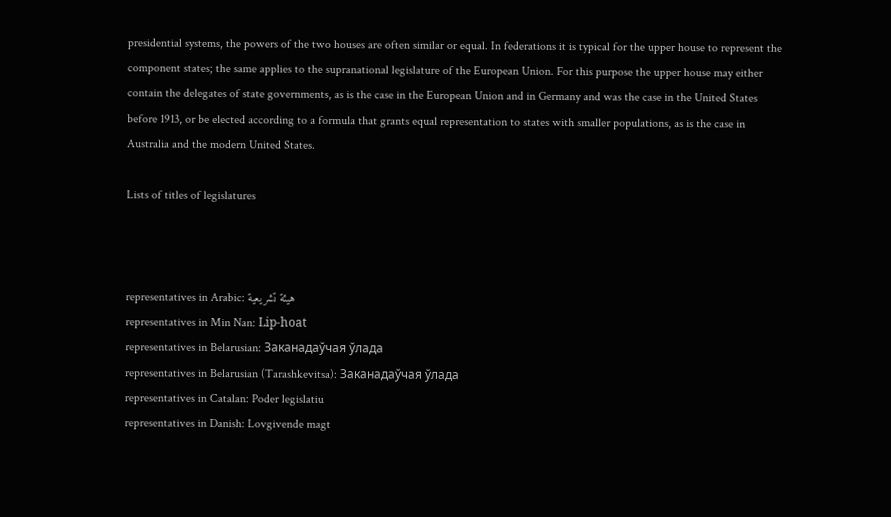presidential systems, the powers of the two houses are often similar or equal. In federations it is typical for the upper house to represent the component states; the same applies to the supranational legislature of the European Union. For this purpose the upper house may either contain the delegates of state governments, as is the case in the European Union and in Germany and was the case in the United States before 1913, or be elected according to a formula that grants equal representation to states with smaller populations, as is the case in Australia and the modern United States.

Lists of titles of legislatures



representatives in Arabic: هيئة تشريعية
representatives in Min Nan: Li̍p-hoat
representatives in Belarusian: Заканадаўчая ўлада
representatives in Belarusian (Tarashkevitsa): Заканадаўчая ўлада
representatives in Catalan: Poder legislatiu
representatives in Danish: Lovgivende magt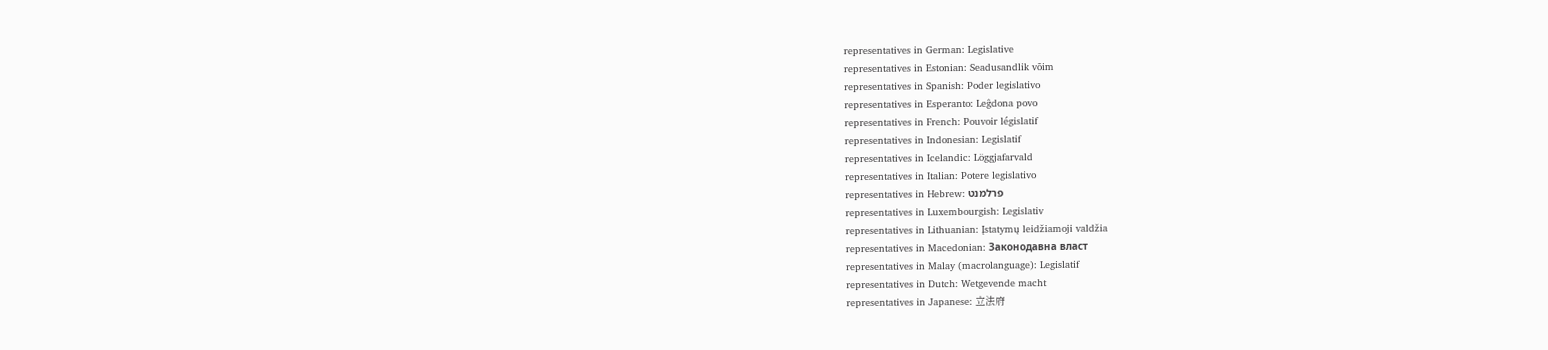representatives in German: Legislative
representatives in Estonian: Seadusandlik võim
representatives in Spanish: Poder legislativo
representatives in Esperanto: Leĝdona povo
representatives in French: Pouvoir législatif
representatives in Indonesian: Legislatif
representatives in Icelandic: Löggjafarvald
representatives in Italian: Potere legislativo
representatives in Hebrew: פרלמנט
representatives in Luxembourgish: Legislativ
representatives in Lithuanian: Įstatymų leidžiamoji valdžia
representatives in Macedonian: Законодавна власт
representatives in Malay (macrolanguage): Legislatif
representatives in Dutch: Wetgevende macht
representatives in Japanese: 立法府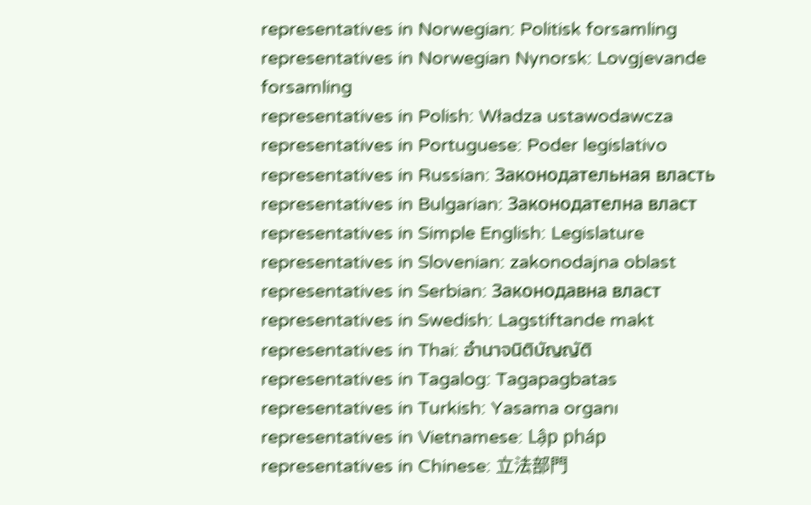representatives in Norwegian: Politisk forsamling
representatives in Norwegian Nynorsk: Lovgjevande forsamling
representatives in Polish: Władza ustawodawcza
representatives in Portuguese: Poder legislativo
representatives in Russian: Законодательная власть
representatives in Bulgarian: Законодателна власт
representatives in Simple English: Legislature
representatives in Slovenian: zakonodajna oblast
representatives in Serbian: Законодавна власт
representatives in Swedish: Lagstiftande makt
representatives in Thai: อำนาจนิติบัญญัติ
representatives in Tagalog: Tagapagbatas
representatives in Turkish: Yasama organı
representatives in Vietnamese: Lập pháp
representatives in Chinese: 立法部門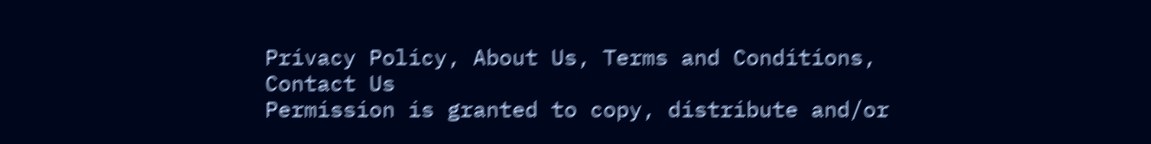Privacy Policy, About Us, Terms and Conditions, Contact Us
Permission is granted to copy, distribute and/or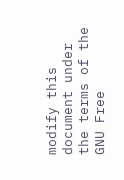modify this document under the terms of the GNU Free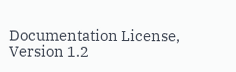Documentation License, Version 1.2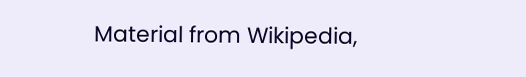Material from Wikipedia,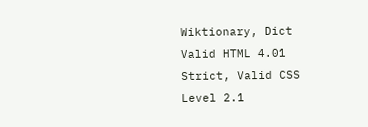Wiktionary, Dict
Valid HTML 4.01 Strict, Valid CSS Level 2.1